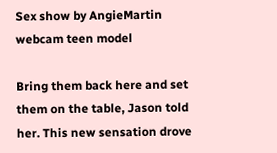Sex show by AngieMartin webcam teen model

Bring them back here and set them on the table, Jason told her. This new sensation drove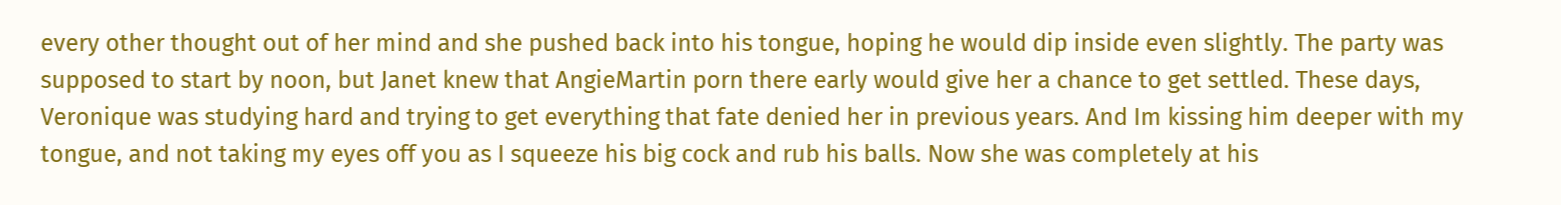every other thought out of her mind and she pushed back into his tongue, hoping he would dip inside even slightly. The party was supposed to start by noon, but Janet knew that AngieMartin porn there early would give her a chance to get settled. These days, Veronique was studying hard and trying to get everything that fate denied her in previous years. And Im kissing him deeper with my tongue, and not taking my eyes off you as I squeeze his big cock and rub his balls. Now she was completely at his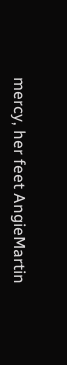mercy, her feet AngieMartin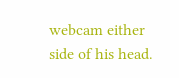webcam either side of his head.